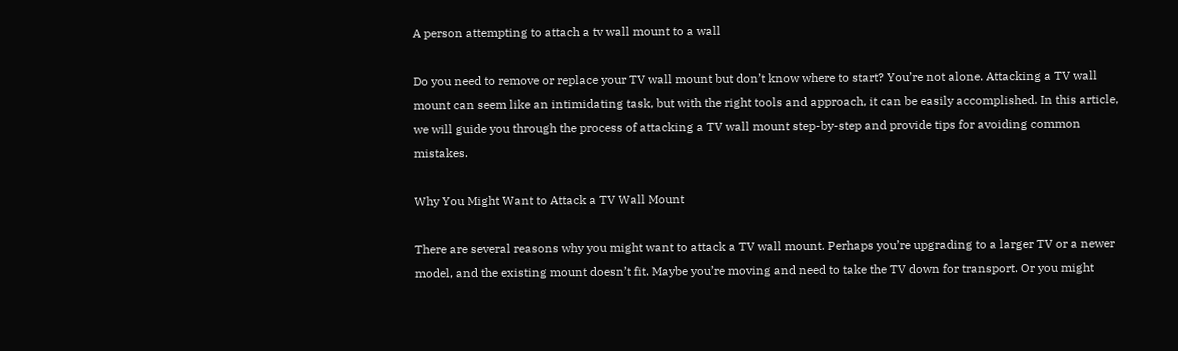A person attempting to attach a tv wall mount to a wall

Do you need to remove or replace your TV wall mount but don’t know where to start? You’re not alone. Attacking a TV wall mount can seem like an intimidating task, but with the right tools and approach, it can be easily accomplished. In this article, we will guide you through the process of attacking a TV wall mount step-by-step and provide tips for avoiding common mistakes.

Why You Might Want to Attack a TV Wall Mount

There are several reasons why you might want to attack a TV wall mount. Perhaps you’re upgrading to a larger TV or a newer model, and the existing mount doesn’t fit. Maybe you’re moving and need to take the TV down for transport. Or you might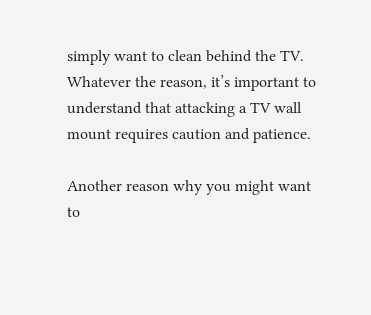simply want to clean behind the TV. Whatever the reason, it’s important to understand that attacking a TV wall mount requires caution and patience.

Another reason why you might want to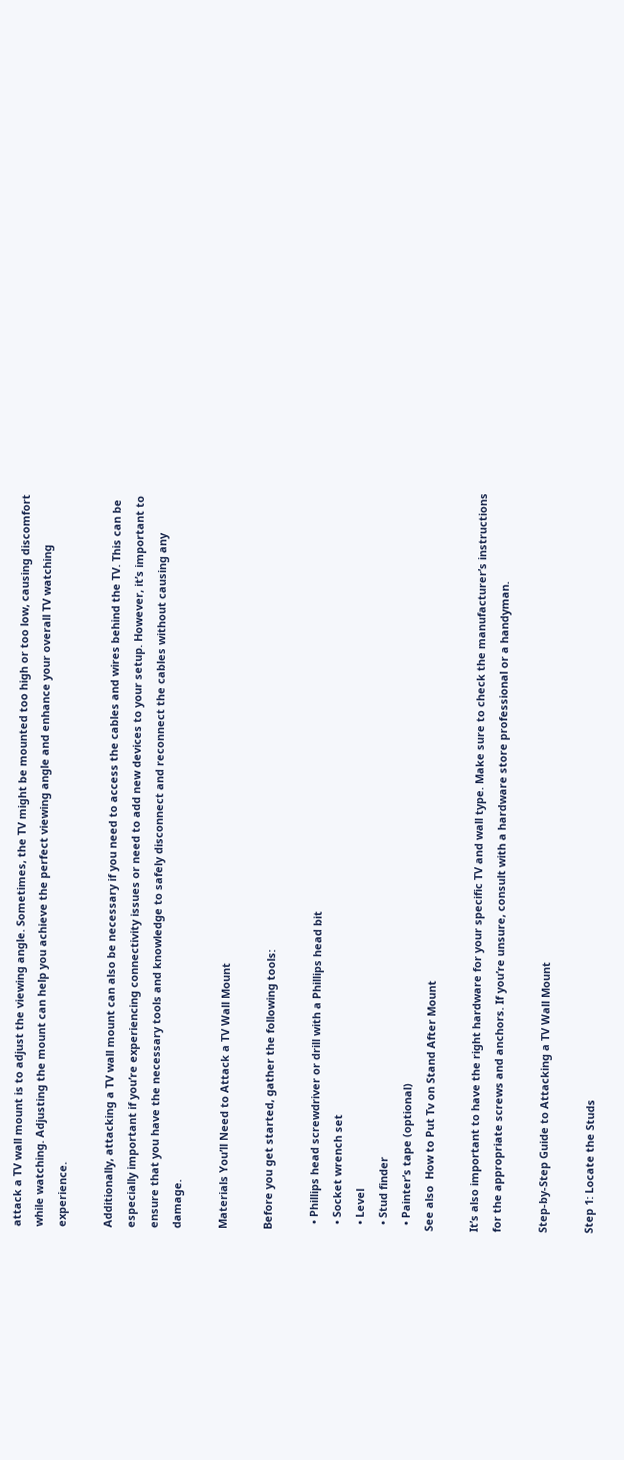attack a TV wall mount is to adjust the viewing angle. Sometimes, the TV might be mounted too high or too low, causing discomfort while watching. Adjusting the mount can help you achieve the perfect viewing angle and enhance your overall TV watching experience.

Additionally, attacking a TV wall mount can also be necessary if you need to access the cables and wires behind the TV. This can be especially important if you’re experiencing connectivity issues or need to add new devices to your setup. However, it’s important to ensure that you have the necessary tools and knowledge to safely disconnect and reconnect the cables without causing any damage.

Materials You’ll Need to Attack a TV Wall Mount

Before you get started, gather the following tools:

  • Phillips head screwdriver or drill with a Phillips head bit
  • Socket wrench set
  • Level
  • Stud finder
  • Painter’s tape (optional)
See also  How to Put Tv on Stand After Mount

It’s also important to have the right hardware for your specific TV and wall type. Make sure to check the manufacturer’s instructions for the appropriate screws and anchors. If you’re unsure, consult with a hardware store professional or a handyman.

Step-by-Step Guide to Attacking a TV Wall Mount

Step 1: Locate the Studs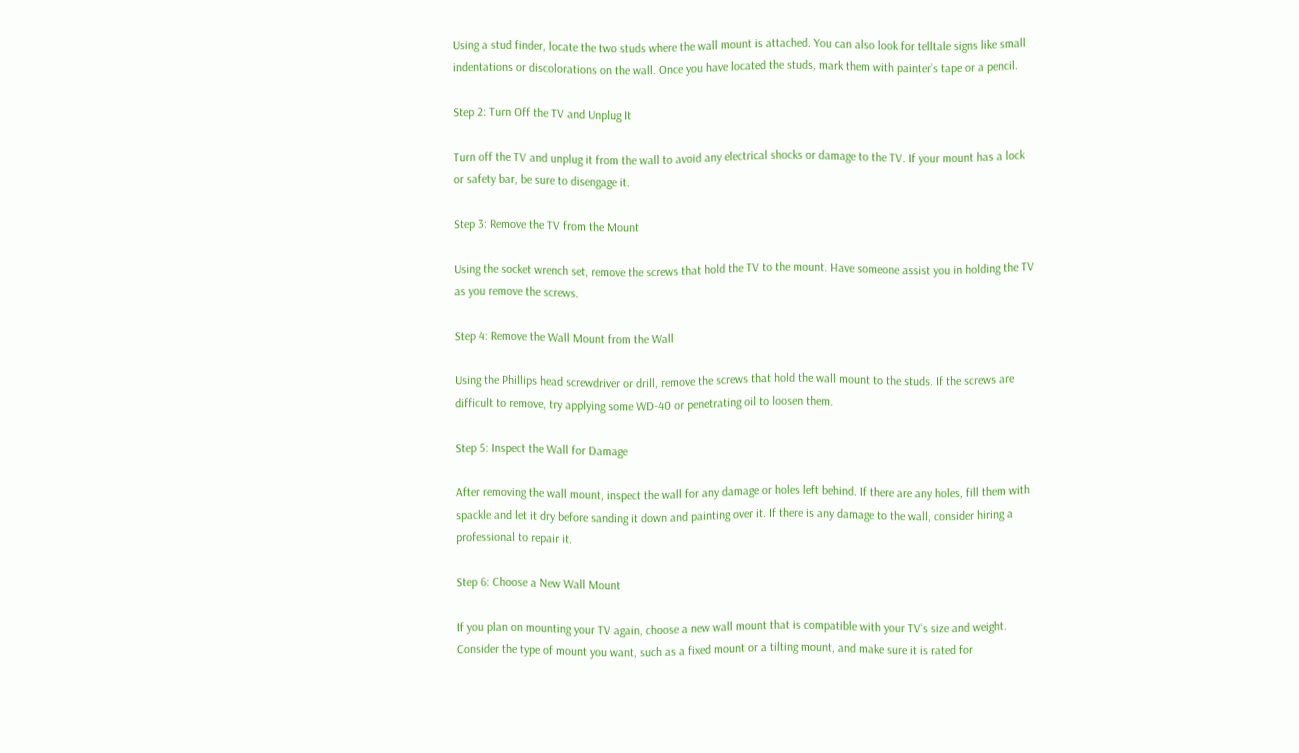Using a stud finder, locate the two studs where the wall mount is attached. You can also look for telltale signs like small indentations or discolorations on the wall. Once you have located the studs, mark them with painter’s tape or a pencil.

Step 2: Turn Off the TV and Unplug It

Turn off the TV and unplug it from the wall to avoid any electrical shocks or damage to the TV. If your mount has a lock or safety bar, be sure to disengage it.

Step 3: Remove the TV from the Mount

Using the socket wrench set, remove the screws that hold the TV to the mount. Have someone assist you in holding the TV as you remove the screws.

Step 4: Remove the Wall Mount from the Wall

Using the Phillips head screwdriver or drill, remove the screws that hold the wall mount to the studs. If the screws are difficult to remove, try applying some WD-40 or penetrating oil to loosen them.

Step 5: Inspect the Wall for Damage

After removing the wall mount, inspect the wall for any damage or holes left behind. If there are any holes, fill them with spackle and let it dry before sanding it down and painting over it. If there is any damage to the wall, consider hiring a professional to repair it.

Step 6: Choose a New Wall Mount

If you plan on mounting your TV again, choose a new wall mount that is compatible with your TV’s size and weight. Consider the type of mount you want, such as a fixed mount or a tilting mount, and make sure it is rated for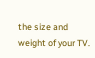the size and weight of your TV.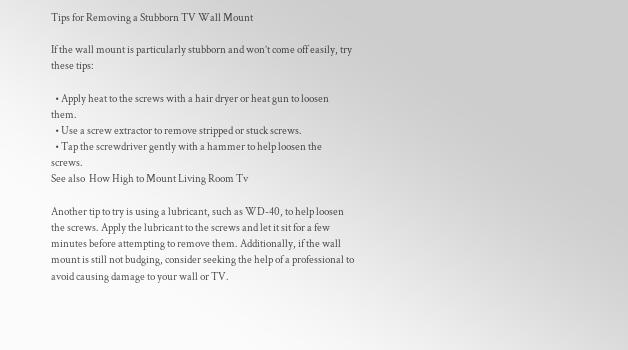Tips for Removing a Stubborn TV Wall Mount

If the wall mount is particularly stubborn and won’t come off easily, try these tips:

  • Apply heat to the screws with a hair dryer or heat gun to loosen them.
  • Use a screw extractor to remove stripped or stuck screws.
  • Tap the screwdriver gently with a hammer to help loosen the screws.
See also  How High to Mount Living Room Tv

Another tip to try is using a lubricant, such as WD-40, to help loosen the screws. Apply the lubricant to the screws and let it sit for a few minutes before attempting to remove them. Additionally, if the wall mount is still not budging, consider seeking the help of a professional to avoid causing damage to your wall or TV.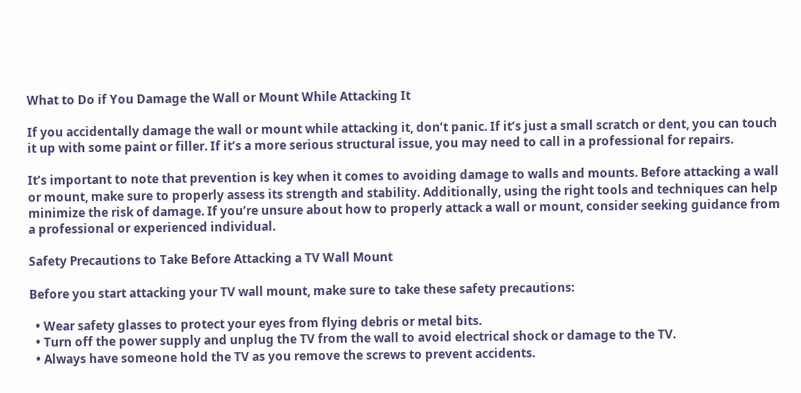What to Do if You Damage the Wall or Mount While Attacking It

If you accidentally damage the wall or mount while attacking it, don’t panic. If it’s just a small scratch or dent, you can touch it up with some paint or filler. If it’s a more serious structural issue, you may need to call in a professional for repairs.

It’s important to note that prevention is key when it comes to avoiding damage to walls and mounts. Before attacking a wall or mount, make sure to properly assess its strength and stability. Additionally, using the right tools and techniques can help minimize the risk of damage. If you’re unsure about how to properly attack a wall or mount, consider seeking guidance from a professional or experienced individual.

Safety Precautions to Take Before Attacking a TV Wall Mount

Before you start attacking your TV wall mount, make sure to take these safety precautions:

  • Wear safety glasses to protect your eyes from flying debris or metal bits.
  • Turn off the power supply and unplug the TV from the wall to avoid electrical shock or damage to the TV.
  • Always have someone hold the TV as you remove the screws to prevent accidents.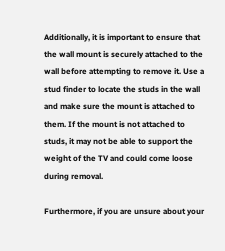Additionally, it is important to ensure that the wall mount is securely attached to the wall before attempting to remove it. Use a stud finder to locate the studs in the wall and make sure the mount is attached to them. If the mount is not attached to studs, it may not be able to support the weight of the TV and could come loose during removal.

Furthermore, if you are unsure about your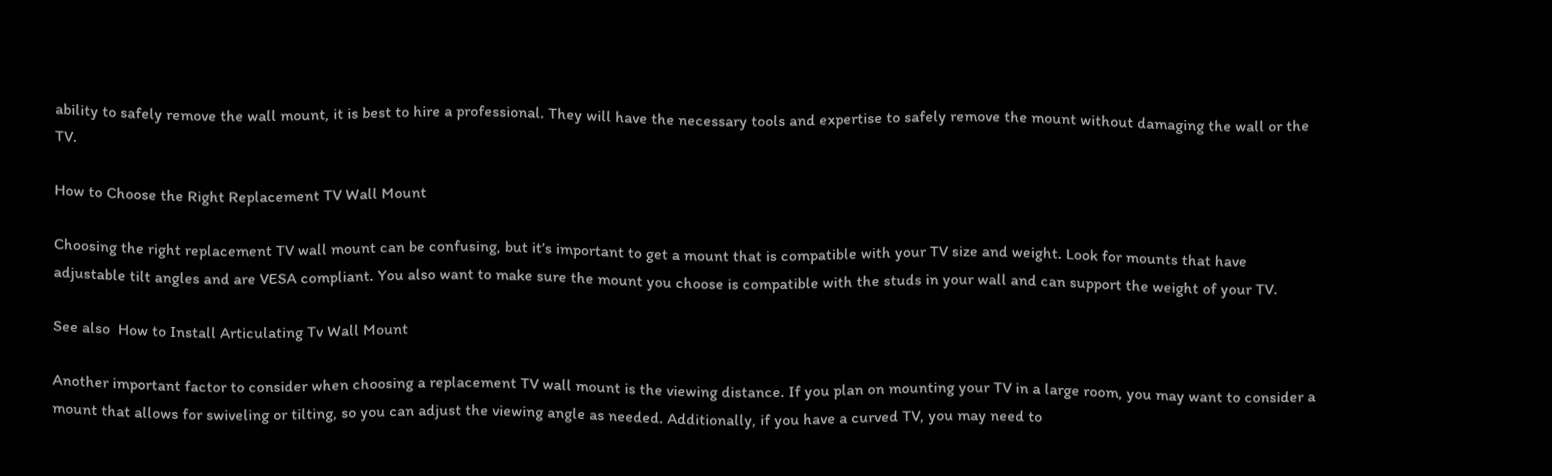ability to safely remove the wall mount, it is best to hire a professional. They will have the necessary tools and expertise to safely remove the mount without damaging the wall or the TV.

How to Choose the Right Replacement TV Wall Mount

Choosing the right replacement TV wall mount can be confusing, but it’s important to get a mount that is compatible with your TV size and weight. Look for mounts that have adjustable tilt angles and are VESA compliant. You also want to make sure the mount you choose is compatible with the studs in your wall and can support the weight of your TV.

See also  How to Install Articulating Tv Wall Mount

Another important factor to consider when choosing a replacement TV wall mount is the viewing distance. If you plan on mounting your TV in a large room, you may want to consider a mount that allows for swiveling or tilting, so you can adjust the viewing angle as needed. Additionally, if you have a curved TV, you may need to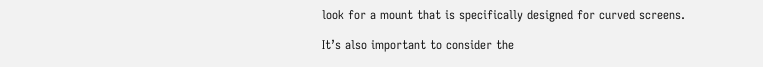look for a mount that is specifically designed for curved screens.

It’s also important to consider the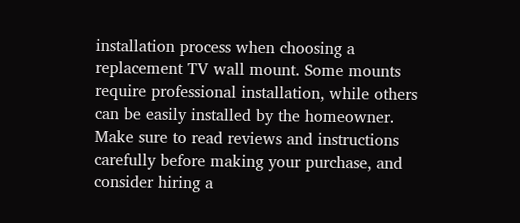installation process when choosing a replacement TV wall mount. Some mounts require professional installation, while others can be easily installed by the homeowner. Make sure to read reviews and instructions carefully before making your purchase, and consider hiring a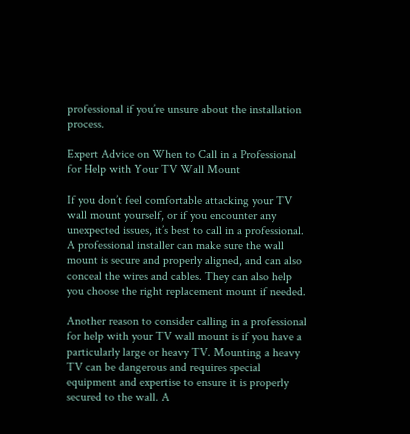professional if you’re unsure about the installation process.

Expert Advice on When to Call in a Professional for Help with Your TV Wall Mount

If you don’t feel comfortable attacking your TV wall mount yourself, or if you encounter any unexpected issues, it’s best to call in a professional. A professional installer can make sure the wall mount is secure and properly aligned, and can also conceal the wires and cables. They can also help you choose the right replacement mount if needed.

Another reason to consider calling in a professional for help with your TV wall mount is if you have a particularly large or heavy TV. Mounting a heavy TV can be dangerous and requires special equipment and expertise to ensure it is properly secured to the wall. A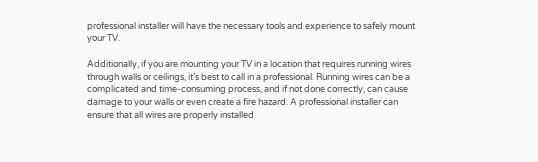professional installer will have the necessary tools and experience to safely mount your TV.

Additionally, if you are mounting your TV in a location that requires running wires through walls or ceilings, it’s best to call in a professional. Running wires can be a complicated and time-consuming process, and if not done correctly, can cause damage to your walls or even create a fire hazard. A professional installer can ensure that all wires are properly installed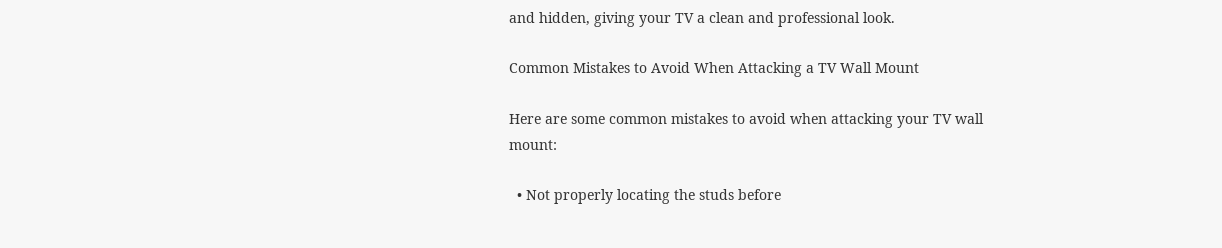and hidden, giving your TV a clean and professional look.

Common Mistakes to Avoid When Attacking a TV Wall Mount

Here are some common mistakes to avoid when attacking your TV wall mount:

  • Not properly locating the studs before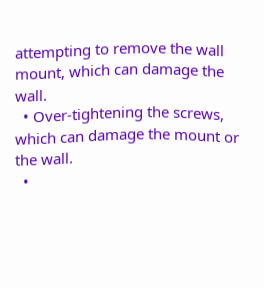attempting to remove the wall mount, which can damage the wall.
  • Over-tightening the screws, which can damage the mount or the wall.
  •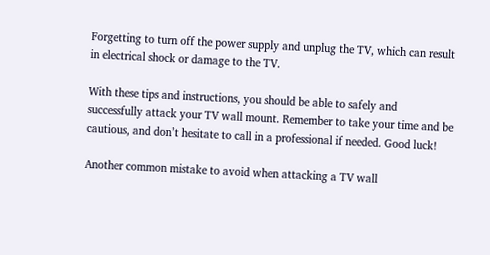Forgetting to turn off the power supply and unplug the TV, which can result in electrical shock or damage to the TV.

With these tips and instructions, you should be able to safely and successfully attack your TV wall mount. Remember to take your time and be cautious, and don’t hesitate to call in a professional if needed. Good luck!

Another common mistake to avoid when attacking a TV wall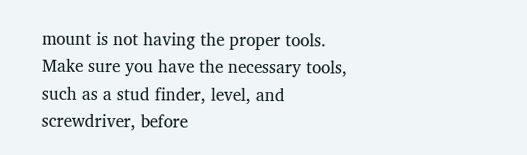mount is not having the proper tools. Make sure you have the necessary tools, such as a stud finder, level, and screwdriver, before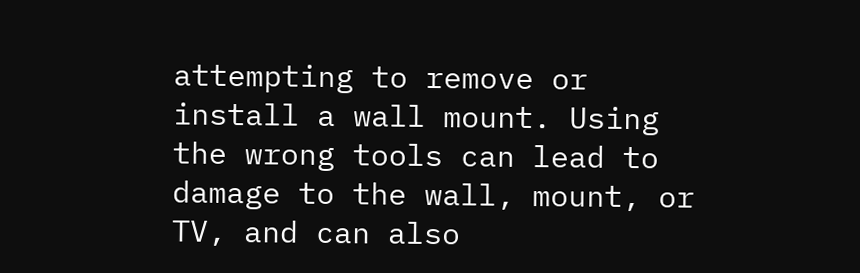attempting to remove or install a wall mount. Using the wrong tools can lead to damage to the wall, mount, or TV, and can also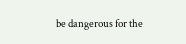be dangerous for the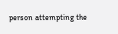person attempting the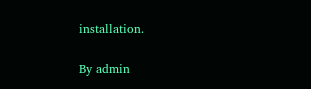installation.

By admin